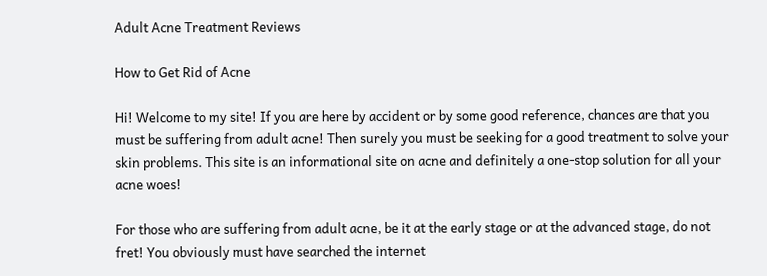Adult Acne Treatment Reviews

How to Get Rid of Acne

Hi! Welcome to my site! If you are here by accident or by some good reference, chances are that you must be suffering from adult acne! Then surely you must be seeking for a good treatment to solve your skin problems. This site is an informational site on acne and definitely a one-stop solution for all your acne woes!

For those who are suffering from adult acne, be it at the early stage or at the advanced stage, do not fret! You obviously must have searched the internet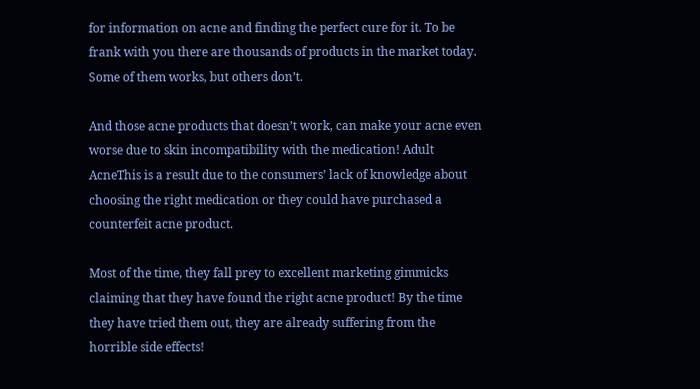for information on acne and finding the perfect cure for it. To be frank with you there are thousands of products in the market today. Some of them works, but others don’t.

And those acne products that doesn’t work, can make your acne even worse due to skin incompatibility with the medication! Adult AcneThis is a result due to the consumers’ lack of knowledge about choosing the right medication or they could have purchased a counterfeit acne product.

Most of the time, they fall prey to excellent marketing gimmicks claiming that they have found the right acne product! By the time they have tried them out, they are already suffering from the horrible side effects!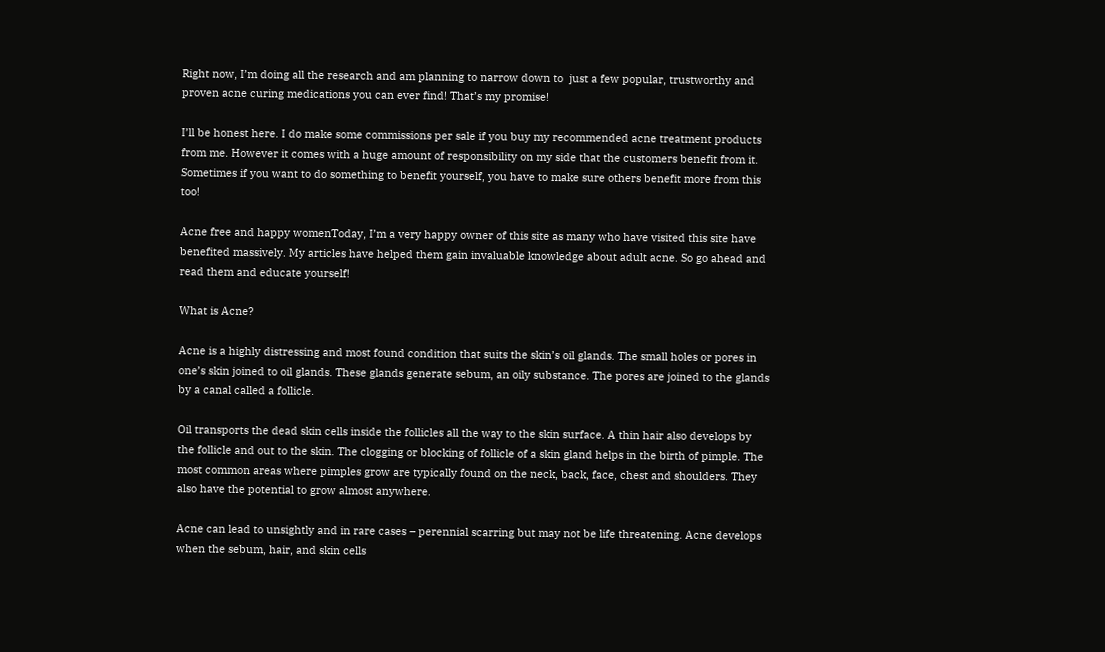Right now, I’m doing all the research and am planning to narrow down to  just a few popular, trustworthy and proven acne curing medications you can ever find! That’s my promise!

I’ll be honest here. I do make some commissions per sale if you buy my recommended acne treatment products from me. However it comes with a huge amount of responsibility on my side that the customers benefit from it. Sometimes if you want to do something to benefit yourself, you have to make sure others benefit more from this too!

Acne free and happy womenToday, I’m a very happy owner of this site as many who have visited this site have benefited massively. My articles have helped them gain invaluable knowledge about adult acne. So go ahead and read them and educate yourself!

What is Acne?

Acne is a highly distressing and most found condition that suits the skin’s oil glands. The small holes or pores in one’s skin joined to oil glands. These glands generate sebum, an oily substance. The pores are joined to the glands by a canal called a follicle.

Oil transports the dead skin cells inside the follicles all the way to the skin surface. A thin hair also develops by the follicle and out to the skin. The clogging or blocking of follicle of a skin gland helps in the birth of pimple. The most common areas where pimples grow are typically found on the neck, back, face, chest and shoulders. They also have the potential to grow almost anywhere.

Acne can lead to unsightly and in rare cases – perennial scarring but may not be life threatening. Acne develops when the sebum, hair, and skin cells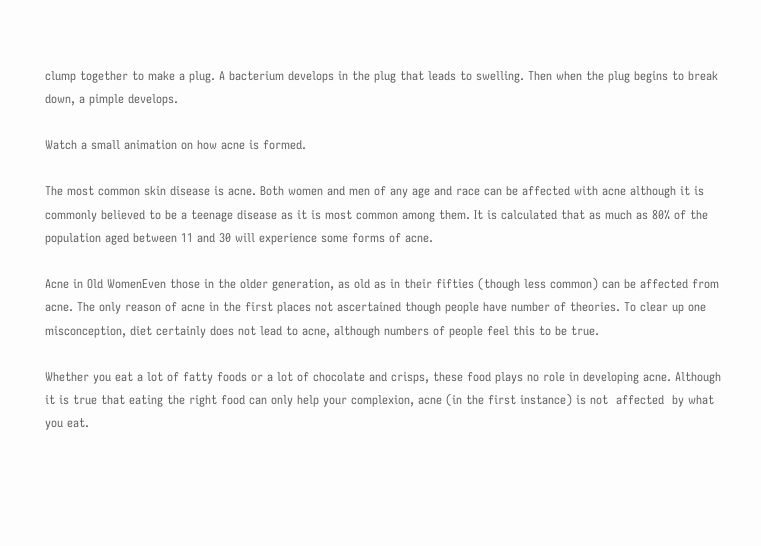clump together to make a plug. A bacterium develops in the plug that leads to swelling. Then when the plug begins to break down, a pimple develops.

Watch a small animation on how acne is formed.

The most common skin disease is acne. Both women and men of any age and race can be affected with acne although it is commonly believed to be a teenage disease as it is most common among them. It is calculated that as much as 80% of the population aged between 11 and 30 will experience some forms of acne.

Acne in Old WomenEven those in the older generation, as old as in their fifties (though less common) can be affected from acne. The only reason of acne in the first places not ascertained though people have number of theories. To clear up one misconception, diet certainly does not lead to acne, although numbers of people feel this to be true.

Whether you eat a lot of fatty foods or a lot of chocolate and crisps, these food plays no role in developing acne. Although it is true that eating the right food can only help your complexion, acne (in the first instance) is not  affected  by what you eat.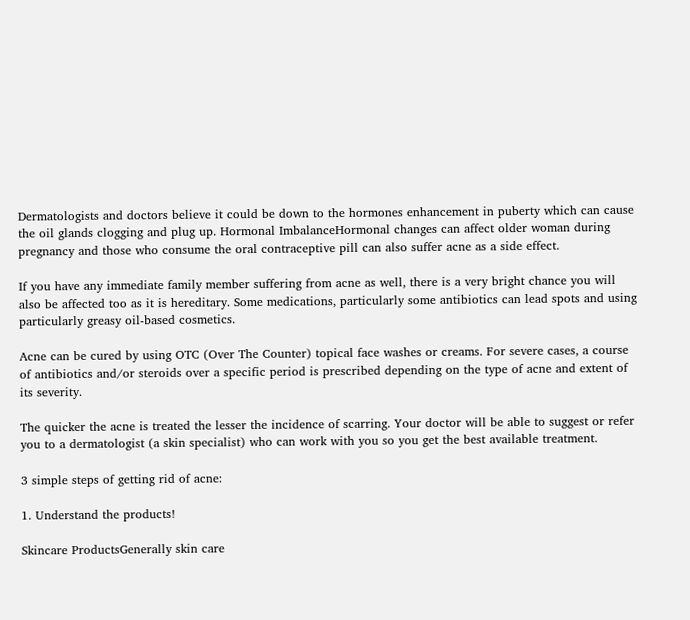Dermatologists and doctors believe it could be down to the hormones enhancement in puberty which can cause the oil glands clogging and plug up. Hormonal ImbalanceHormonal changes can affect older woman during pregnancy and those who consume the oral contraceptive pill can also suffer acne as a side effect.

If you have any immediate family member suffering from acne as well, there is a very bright chance you will also be affected too as it is hereditary. Some medications, particularly some antibiotics can lead spots and using particularly greasy oil-based cosmetics.

Acne can be cured by using OTC (Over The Counter) topical face washes or creams. For severe cases, a course of antibiotics and/or steroids over a specific period is prescribed depending on the type of acne and extent of its severity.

The quicker the acne is treated the lesser the incidence of scarring. Your doctor will be able to suggest or refer you to a dermatologist (a skin specialist) who can work with you so you get the best available treatment.

3 simple steps of getting rid of acne:

1. Understand the products!

Skincare ProductsGenerally skin care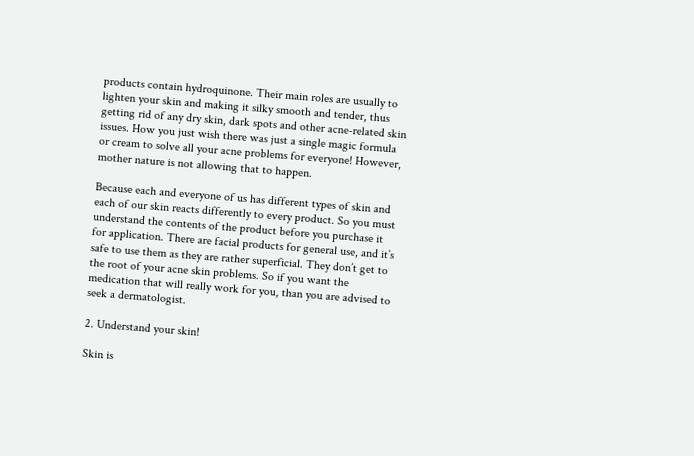products contain hydroquinone. Their main roles are usually to lighten your skin and making it silky smooth and tender, thus getting rid of any dry skin, dark spots and other acne-related skin issues. How you just wish there was just a single magic formula or cream to solve all your acne problems for everyone! However, mother nature is not allowing that to happen.

Because each and everyone of us has different types of skin and each of our skin reacts differently to every product. So you must understand the contents of the product before you purchase it for application. There are facial products for general use, and it’s safe to use them as they are rather superficial. They don’t get to the root of your acne skin problems. So if you want the medication that will really work for you, than you are advised to seek a dermatologist.

2. Understand your skin!

Skin is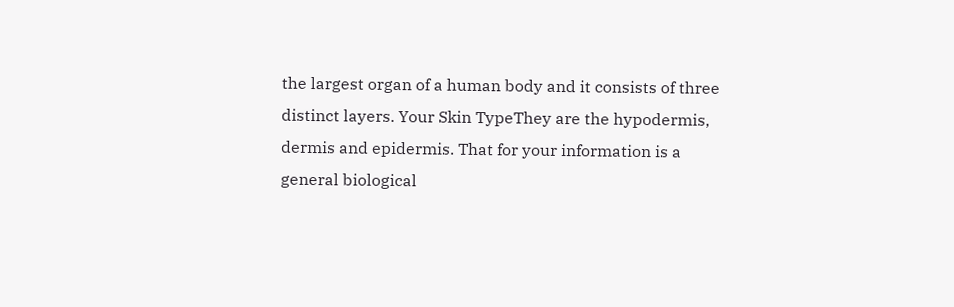the largest organ of a human body and it consists of three distinct layers. Your Skin TypeThey are the hypodermis, dermis and epidermis. That for your information is a general biological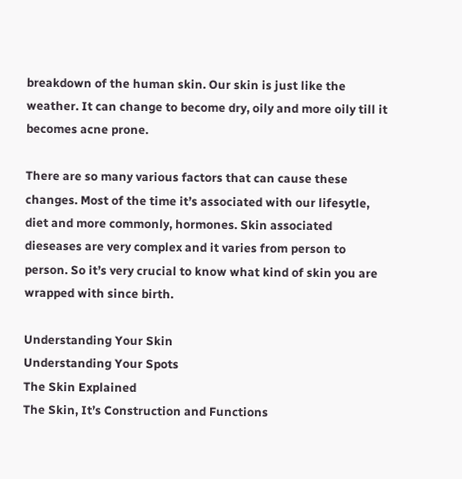breakdown of the human skin. Our skin is just like the weather. It can change to become dry, oily and more oily till it becomes acne prone.

There are so many various factors that can cause these changes. Most of the time it’s associated with our lifesytle, diet and more commonly, hormones. Skin associated dieseases are very complex and it varies from person to person. So it’s very crucial to know what kind of skin you are wrapped with since birth.

Understanding Your Skin
Understanding Your Spots
The Skin Explained
The Skin, It’s Construction and Functions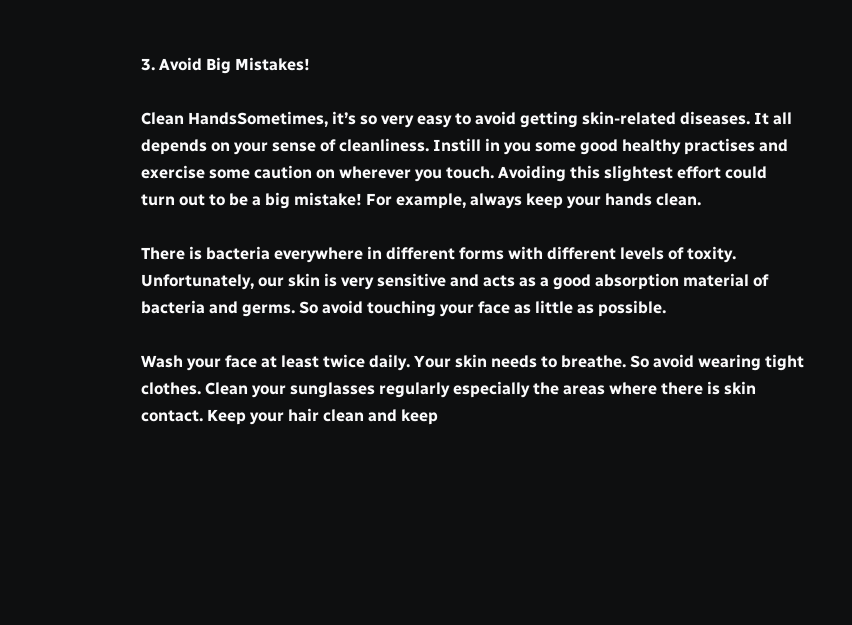3. Avoid Big Mistakes!

Clean HandsSometimes, it’s so very easy to avoid getting skin-related diseases. It all depends on your sense of cleanliness. Instill in you some good healthy practises and exercise some caution on wherever you touch. Avoiding this slightest effort could turn out to be a big mistake! For example, always keep your hands clean.

There is bacteria everywhere in different forms with different levels of toxity. Unfortunately, our skin is very sensitive and acts as a good absorption material of bacteria and germs. So avoid touching your face as little as possible.

Wash your face at least twice daily. Your skin needs to breathe. So avoid wearing tight clothes. Clean your sunglasses regularly especially the areas where there is skin contact. Keep your hair clean and keep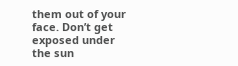them out of your face. Don’t get exposed under the sun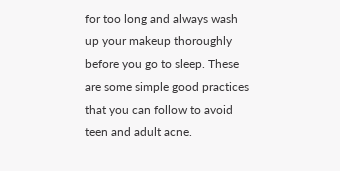for too long and always wash up your makeup thoroughly before you go to sleep. These are some simple good practices that you can follow to avoid teen and adult acne.